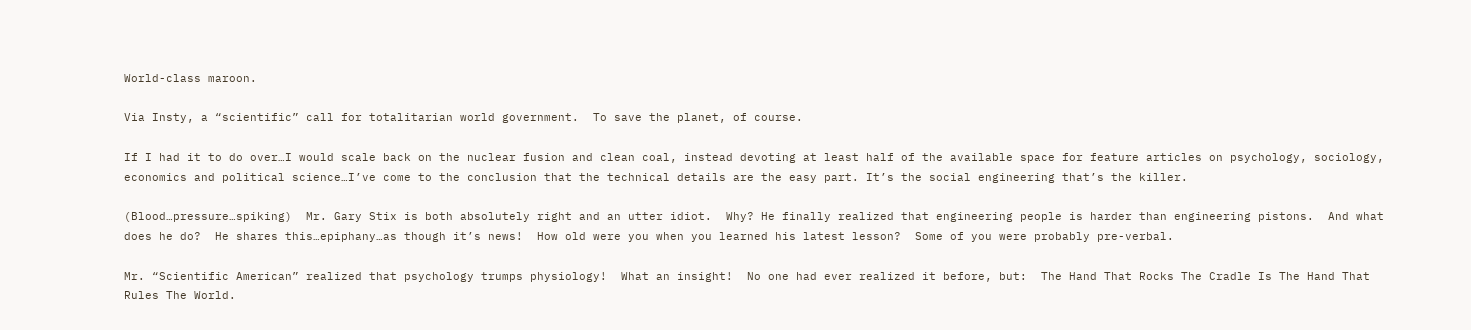World-class maroon.

Via Insty, a “scientific” call for totalitarian world government.  To save the planet, of course.

If I had it to do over…I would scale back on the nuclear fusion and clean coal, instead devoting at least half of the available space for feature articles on psychology, sociology, economics and political science…I’ve come to the conclusion that the technical details are the easy part. It’s the social engineering that’s the killer.

(Blood…pressure…spiking)  Mr. Gary Stix is both absolutely right and an utter idiot.  Why? He finally realized that engineering people is harder than engineering pistons.  And what does he do?  He shares this…epiphany…as though it’s news!  How old were you when you learned his latest lesson?  Some of you were probably pre-verbal.

Mr. “Scientific American” realized that psychology trumps physiology!  What an insight!  No one had ever realized it before, but:  The Hand That Rocks The Cradle Is The Hand That Rules The World.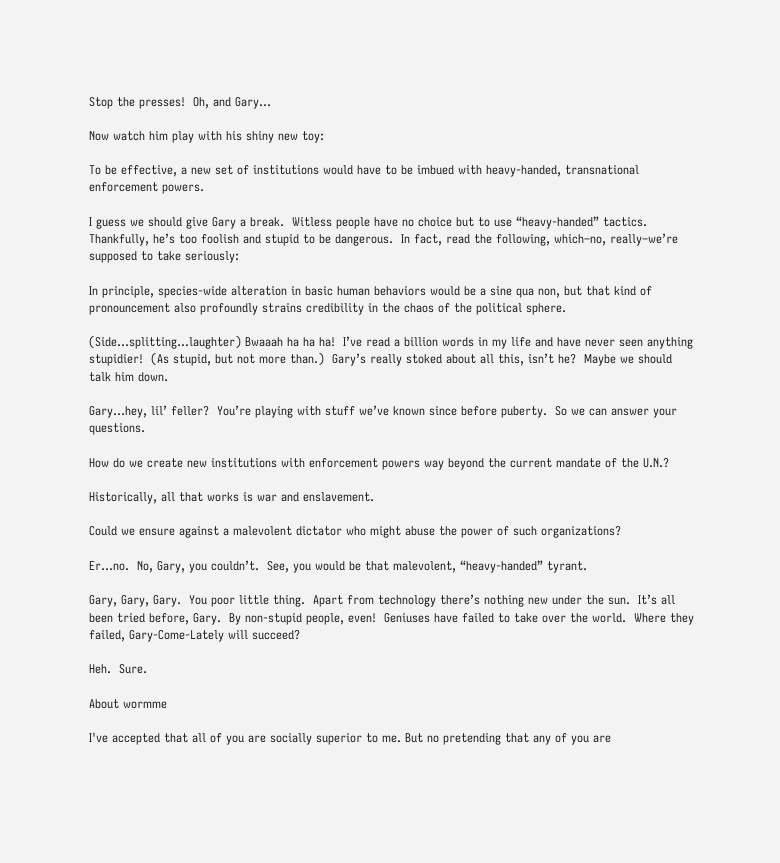Stop the presses!  Oh, and Gary…

Now watch him play with his shiny new toy:

To be effective, a new set of institutions would have to be imbued with heavy-handed, transnational enforcement powers.

I guess we should give Gary a break.  Witless people have no choice but to use “heavy-handed” tactics.  Thankfully, he’s too foolish and stupid to be dangerous.  In fact, read the following, which–no, really–we’re supposed to take seriously:

In principle, species-wide alteration in basic human behaviors would be a sine qua non, but that kind of pronouncement also profoundly strains credibility in the chaos of the political sphere.

(Side…splitting…laughter) Bwaaah ha ha ha!  I’ve read a billion words in my life and have never seen anything stupidier!  (As stupid, but not more than.)  Gary’s really stoked about all this, isn’t he?  Maybe we should talk him down.

Gary…hey, lil’ feller?  You’re playing with stuff we’ve known since before puberty.  So we can answer your questions.

How do we create new institutions with enforcement powers way beyond the current mandate of the U.N.?

Historically, all that works is war and enslavement.

Could we ensure against a malevolent dictator who might abuse the power of such organizations?

Er…no.  No, Gary, you couldn’t.  See, you would be that malevolent, “heavy-handed” tyrant.

Gary, Gary, Gary.  You poor little thing.  Apart from technology there’s nothing new under the sun.  It’s all been tried before, Gary.  By non-stupid people, even!  Geniuses have failed to take over the world.  Where they failed, Gary-Come-Lately will succeed?

Heh.  Sure.

About wormme

I've accepted that all of you are socially superior to me. But no pretending that any of you are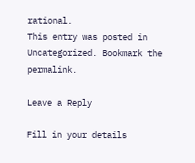rational.
This entry was posted in Uncategorized. Bookmark the permalink.

Leave a Reply

Fill in your details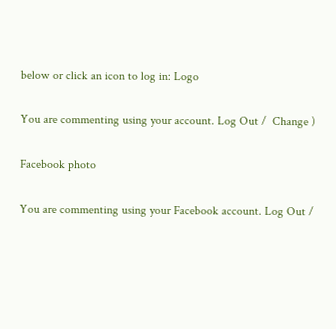below or click an icon to log in: Logo

You are commenting using your account. Log Out /  Change )

Facebook photo

You are commenting using your Facebook account. Log Out /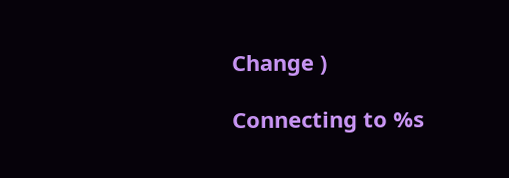Change )

Connecting to %s